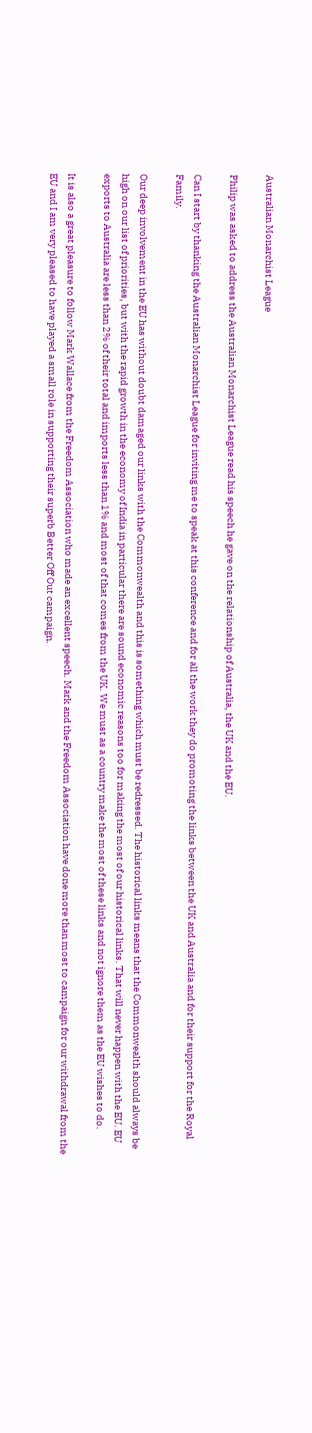Australian Monarchist League

Philip was asked to address the Australian Monarchist League read his speech he gave on the relationship of Australia, the UK and the EU.

Can I start by thanking the Australian Monarchist League for inviting me to speak at this conference and for all the work they do promoting the links between the UK and Australia and for their support for the Royal Family.

Our deep involvement in the EU has without doubt damaged our links with the Commonwealth and this is something which must be redressed. The historical links means that the Commonwealth should always be high on our list of priorities, but with the rapid growth in the economy of India in particular there are sound economic reasons too for making the most of our historical links. That will never happen with the EU. EU exports to Australia are less than 2% of their total and imports less than 1% and most of that comes from the UK. We must as a country make the most of these links and not ignore them as the EU wishes to do.

It is also a great pleasure to follow Mark Wallace from the Freedom Association who made an excellent speech. Mark and the Freedom Association have done more than most to campaign for our withdrawal from the EU and I am very pleased to have played a small role in supporting their superb Better Off Out campaign.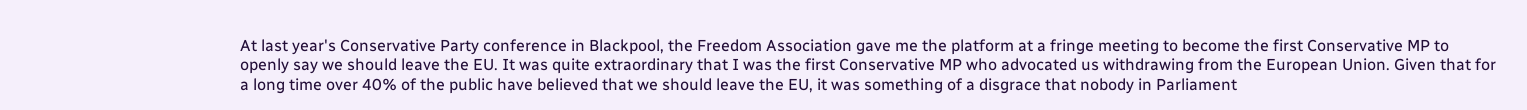At last year's Conservative Party conference in Blackpool, the Freedom Association gave me the platform at a fringe meeting to become the first Conservative MP to openly say we should leave the EU. It was quite extraordinary that I was the first Conservative MP who advocated us withdrawing from the European Union. Given that for a long time over 40% of the public have believed that we should leave the EU, it was something of a disgrace that nobody in Parliament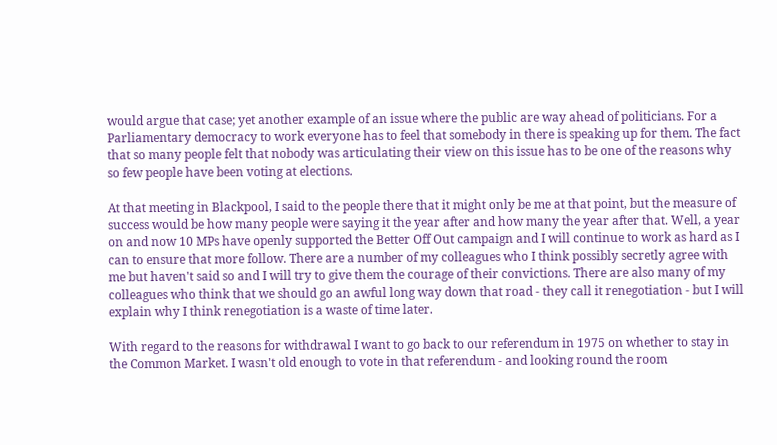would argue that case; yet another example of an issue where the public are way ahead of politicians. For a Parliamentary democracy to work everyone has to feel that somebody in there is speaking up for them. The fact that so many people felt that nobody was articulating their view on this issue has to be one of the reasons why so few people have been voting at elections.

At that meeting in Blackpool, I said to the people there that it might only be me at that point, but the measure of success would be how many people were saying it the year after and how many the year after that. Well, a year on and now 10 MPs have openly supported the Better Off Out campaign and I will continue to work as hard as I can to ensure that more follow. There are a number of my colleagues who I think possibly secretly agree with me but haven't said so and I will try to give them the courage of their convictions. There are also many of my colleagues who think that we should go an awful long way down that road - they call it renegotiation - but I will explain why I think renegotiation is a waste of time later.

With regard to the reasons for withdrawal I want to go back to our referendum in 1975 on whether to stay in the Common Market. I wasn't old enough to vote in that referendum - and looking round the room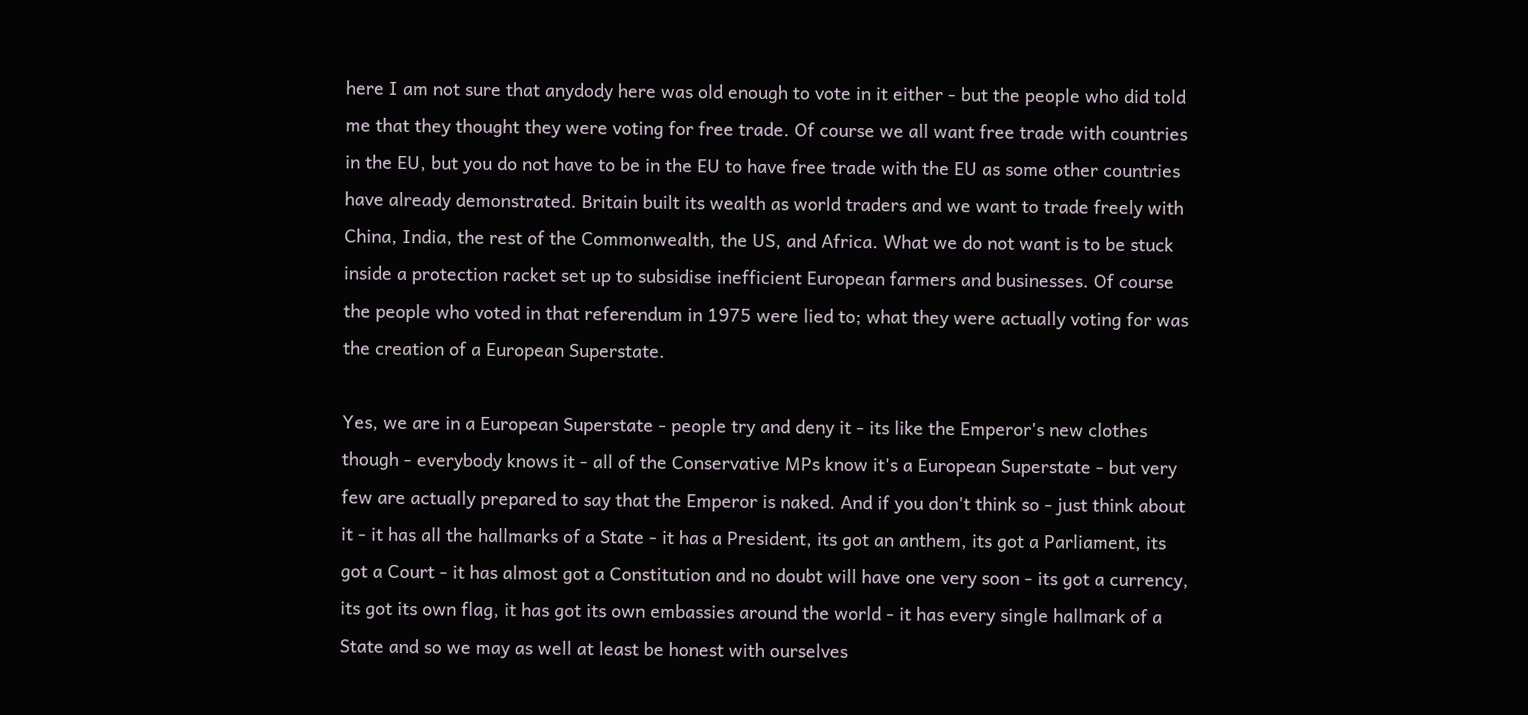here I am not sure that anydody here was old enough to vote in it either - but the people who did told me that they thought they were voting for free trade. Of course we all want free trade with countries in the EU, but you do not have to be in the EU to have free trade with the EU as some other countries have already demonstrated. Britain built its wealth as world traders and we want to trade freely with China, India, the rest of the Commonwealth, the US, and Africa. What we do not want is to be stuck inside a protection racket set up to subsidise inefficient European farmers and businesses. Of course the people who voted in that referendum in 1975 were lied to; what they were actually voting for was the creation of a European Superstate.

Yes, we are in a European Superstate - people try and deny it - its like the Emperor's new clothes though - everybody knows it - all of the Conservative MPs know it's a European Superstate - but very few are actually prepared to say that the Emperor is naked. And if you don't think so - just think about it - it has all the hallmarks of a State - it has a President, its got an anthem, its got a Parliament, its got a Court - it has almost got a Constitution and no doubt will have one very soon - its got a currency, its got its own flag, it has got its own embassies around the world - it has every single hallmark of a State and so we may as well at least be honest with ourselves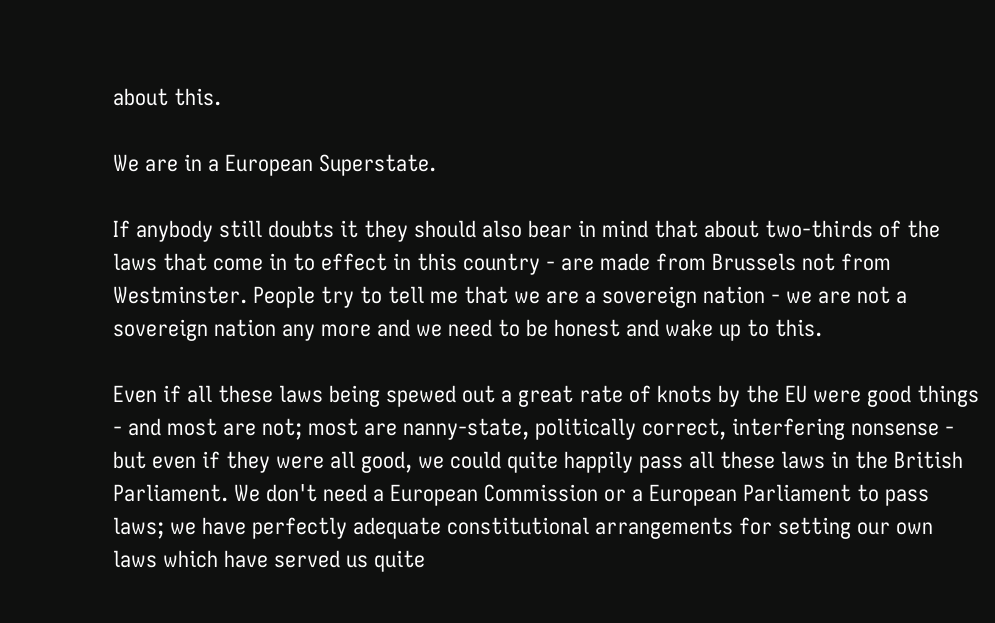about this.

We are in a European Superstate.

If anybody still doubts it they should also bear in mind that about two-thirds of the laws that come in to effect in this country - are made from Brussels not from Westminster. People try to tell me that we are a sovereign nation - we are not a sovereign nation any more and we need to be honest and wake up to this.

Even if all these laws being spewed out a great rate of knots by the EU were good things - and most are not; most are nanny-state, politically correct, interfering nonsense - but even if they were all good, we could quite happily pass all these laws in the British Parliament. We don't need a European Commission or a European Parliament to pass laws; we have perfectly adequate constitutional arrangements for setting our own laws which have served us quite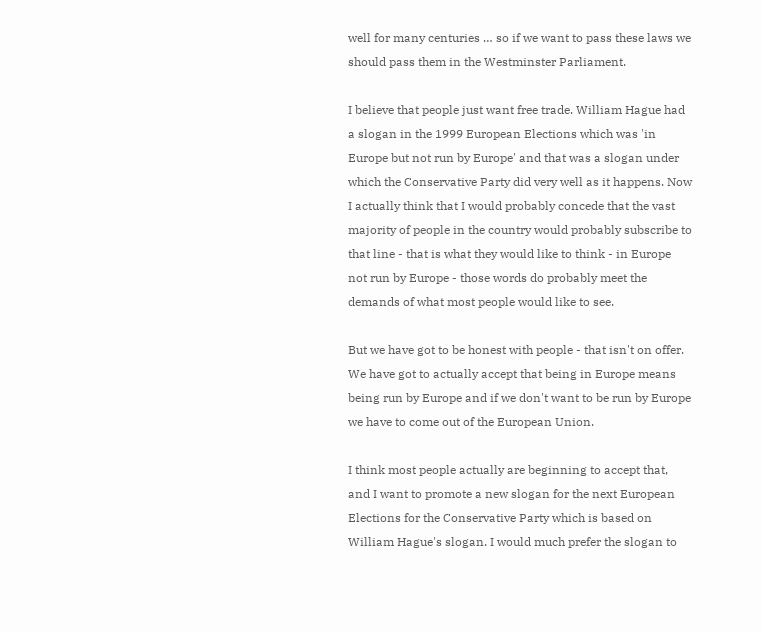well for many centuries … so if we want to pass these laws we should pass them in the Westminster Parliament.

I believe that people just want free trade. William Hague had a slogan in the 1999 European Elections which was 'in Europe but not run by Europe' and that was a slogan under which the Conservative Party did very well as it happens. Now I actually think that I would probably concede that the vast majority of people in the country would probably subscribe to that line - that is what they would like to think - in Europe not run by Europe - those words do probably meet the demands of what most people would like to see.

But we have got to be honest with people - that isn't on offer. We have got to actually accept that being in Europe means being run by Europe and if we don't want to be run by Europe we have to come out of the European Union.

I think most people actually are beginning to accept that, and I want to promote a new slogan for the next European Elections for the Conservative Party which is based on William Hague's slogan. I would much prefer the slogan to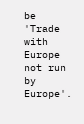be 'Trade with Europe not run by Europe'.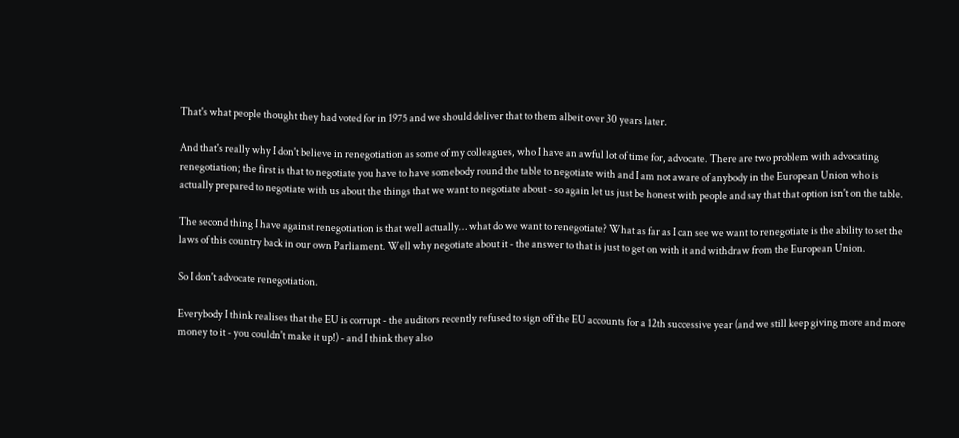That's what people thought they had voted for in 1975 and we should deliver that to them albeit over 30 years later.

And that's really why I don't believe in renegotiation as some of my colleagues, who I have an awful lot of time for, advocate. There are two problem with advocating renegotiation; the first is that to negotiate you have to have somebody round the table to negotiate with and I am not aware of anybody in the European Union who is actually prepared to negotiate with us about the things that we want to negotiate about - so again let us just be honest with people and say that that option isn't on the table.

The second thing I have against renegotiation is that well actually… what do we want to renegotiate? What as far as I can see we want to renegotiate is the ability to set the laws of this country back in our own Parliament. Well why negotiate about it - the answer to that is just to get on with it and withdraw from the European Union.

So I don't advocate renegotiation.

Everybody I think realises that the EU is corrupt - the auditors recently refused to sign off the EU accounts for a 12th successive year (and we still keep giving more and more money to it - you couldn't make it up!) - and I think they also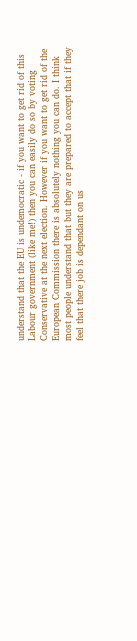understand that the EU is undemocratic - if you want to get rid of this Labour government (like me!) then you can easily do so by voting Conservative at the next election. However if you want to get rid of the European Commission there is absolutely nothing you can do. I think most people understand that but they are prepared to accept that if they feel that there job is dependant on us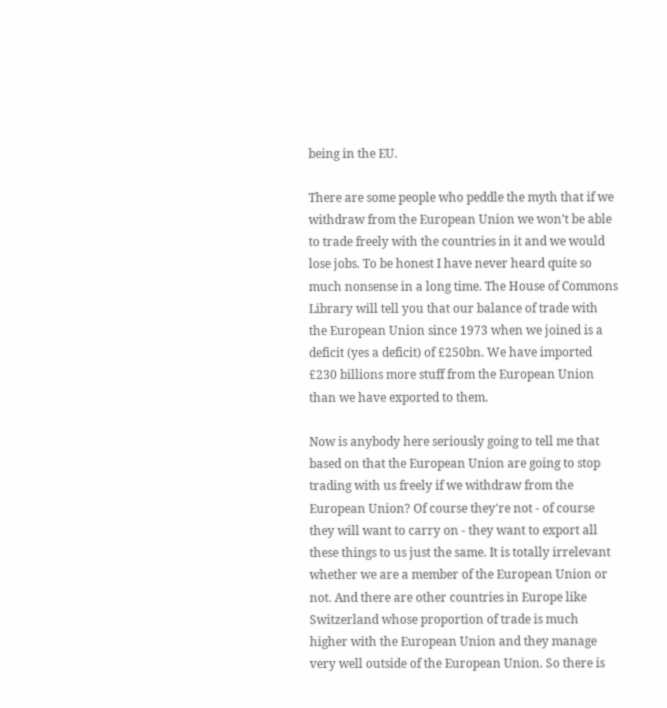being in the EU.

There are some people who peddle the myth that if we withdraw from the European Union we won't be able to trade freely with the countries in it and we would lose jobs. To be honest I have never heard quite so much nonsense in a long time. The House of Commons Library will tell you that our balance of trade with the European Union since 1973 when we joined is a deficit (yes a deficit) of £250bn. We have imported £230 billions more stuff from the European Union than we have exported to them.

Now is anybody here seriously going to tell me that based on that the European Union are going to stop trading with us freely if we withdraw from the European Union? Of course they're not - of course they will want to carry on - they want to export all these things to us just the same. It is totally irrelevant whether we are a member of the European Union or not. And there are other countries in Europe like Switzerland whose proportion of trade is much higher with the European Union and they manage very well outside of the European Union. So there is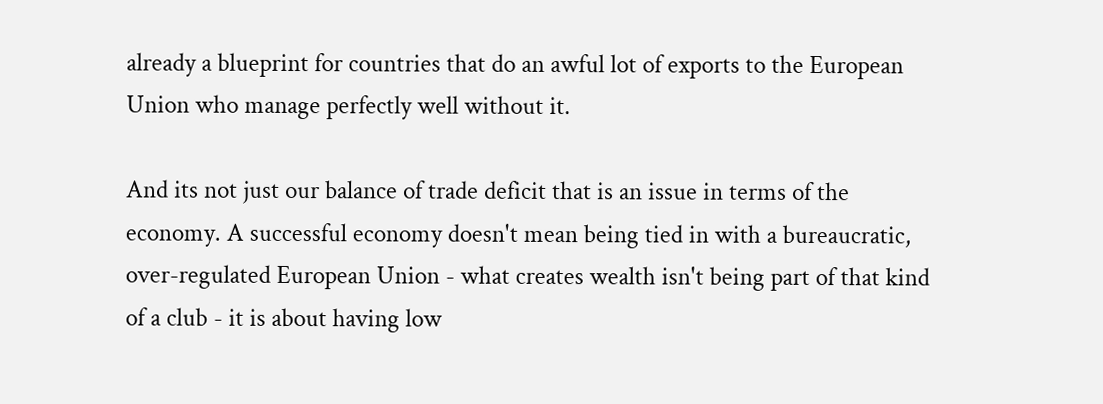already a blueprint for countries that do an awful lot of exports to the European Union who manage perfectly well without it.

And its not just our balance of trade deficit that is an issue in terms of the economy. A successful economy doesn't mean being tied in with a bureaucratic, over-regulated European Union - what creates wealth isn't being part of that kind of a club - it is about having low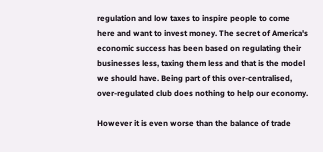regulation and low taxes to inspire people to come here and want to invest money. The secret of America's economic success has been based on regulating their businesses less, taxing them less and that is the model we should have. Being part of this over-centralised, over-regulated club does nothing to help our economy.

However it is even worse than the balance of trade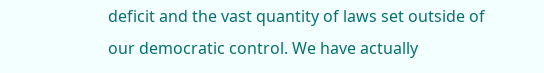deficit and the vast quantity of laws set outside of our democratic control. We have actually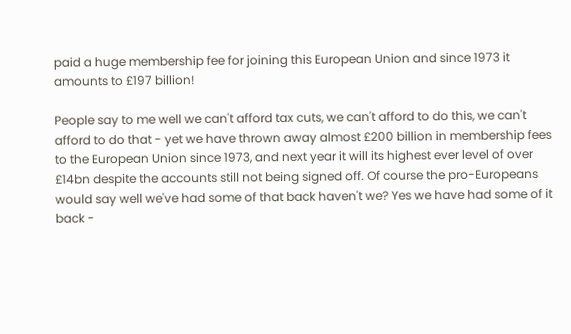paid a huge membership fee for joining this European Union and since 1973 it amounts to £197 billion!

People say to me well we can't afford tax cuts, we can't afford to do this, we can't afford to do that - yet we have thrown away almost £200 billion in membership fees to the European Union since 1973, and next year it will its highest ever level of over £14bn despite the accounts still not being signed off. Of course the pro-Europeans would say well we've had some of that back haven't we? Yes we have had some of it back -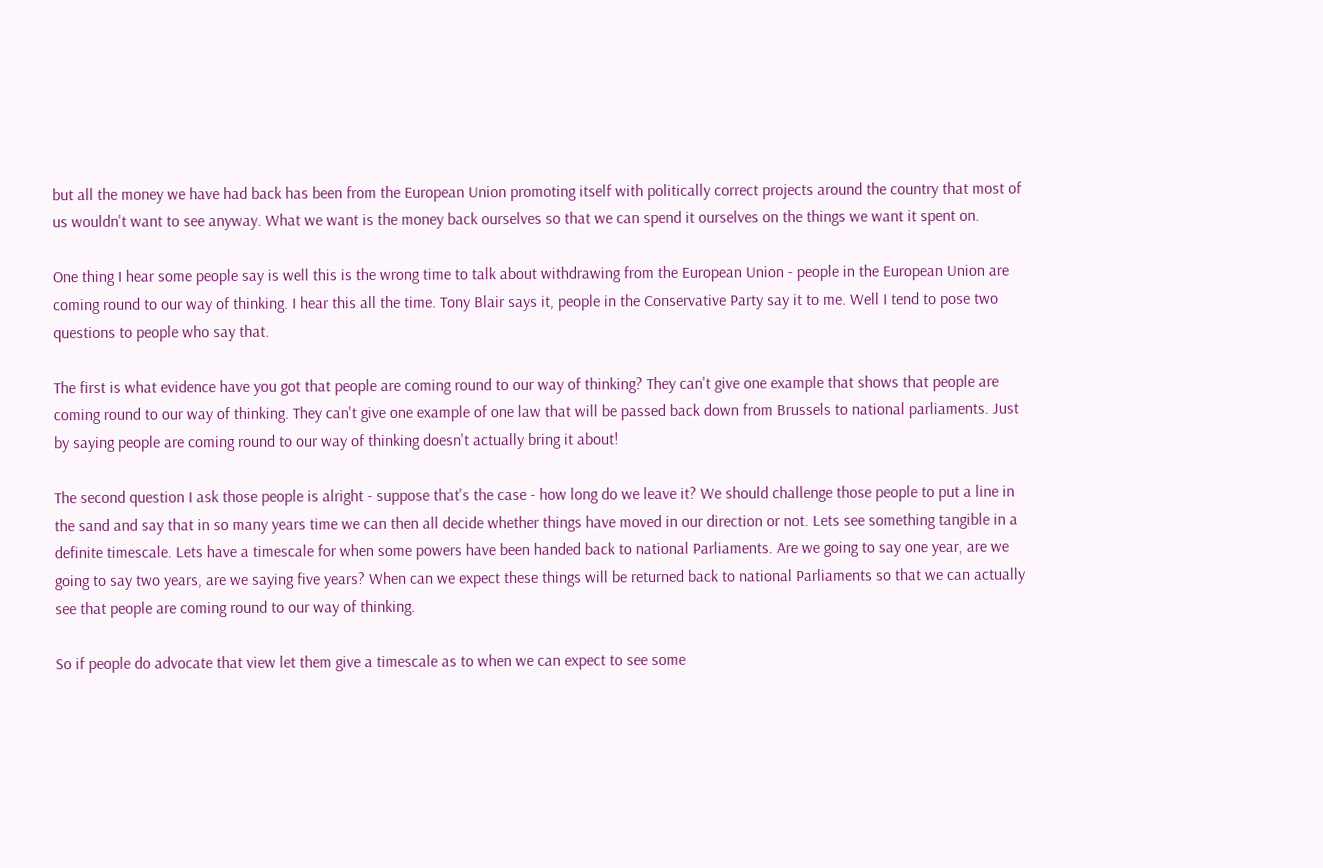but all the money we have had back has been from the European Union promoting itself with politically correct projects around the country that most of us wouldn't want to see anyway. What we want is the money back ourselves so that we can spend it ourselves on the things we want it spent on.

One thing I hear some people say is well this is the wrong time to talk about withdrawing from the European Union - people in the European Union are coming round to our way of thinking. I hear this all the time. Tony Blair says it, people in the Conservative Party say it to me. Well I tend to pose two questions to people who say that.

The first is what evidence have you got that people are coming round to our way of thinking? They can't give one example that shows that people are coming round to our way of thinking. They can't give one example of one law that will be passed back down from Brussels to national parliaments. Just by saying people are coming round to our way of thinking doesn't actually bring it about!

The second question I ask those people is alright - suppose that's the case - how long do we leave it? We should challenge those people to put a line in the sand and say that in so many years time we can then all decide whether things have moved in our direction or not. Lets see something tangible in a definite timescale. Lets have a timescale for when some powers have been handed back to national Parliaments. Are we going to say one year, are we going to say two years, are we saying five years? When can we expect these things will be returned back to national Parliaments so that we can actually see that people are coming round to our way of thinking.

So if people do advocate that view let them give a timescale as to when we can expect to see some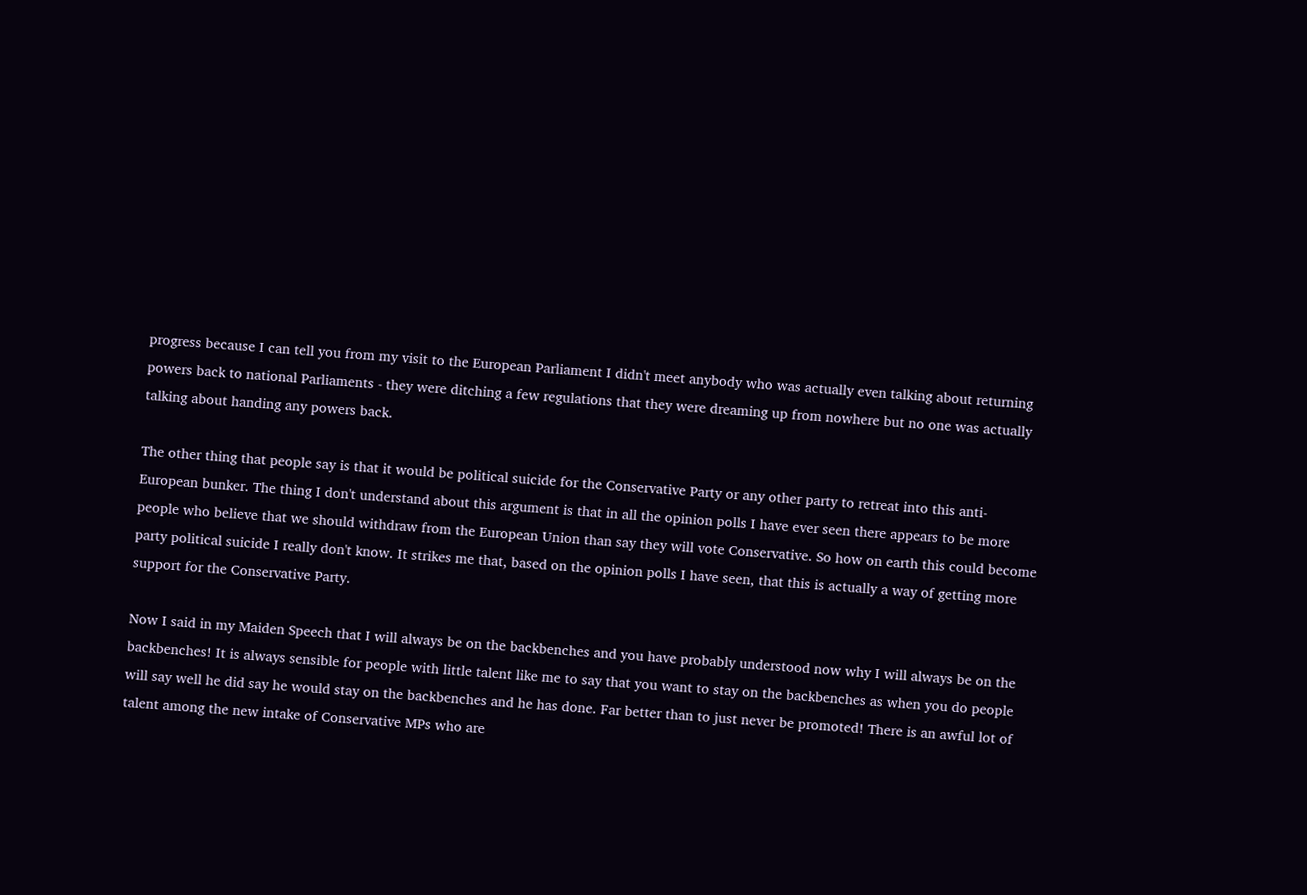progress because I can tell you from my visit to the European Parliament I didn't meet anybody who was actually even talking about returning powers back to national Parliaments - they were ditching a few regulations that they were dreaming up from nowhere but no one was actually talking about handing any powers back.

The other thing that people say is that it would be political suicide for the Conservative Party or any other party to retreat into this anti-European bunker. The thing I don't understand about this argument is that in all the opinion polls I have ever seen there appears to be more people who believe that we should withdraw from the European Union than say they will vote Conservative. So how on earth this could become party political suicide I really don't know. It strikes me that, based on the opinion polls I have seen, that this is actually a way of getting more support for the Conservative Party.

Now I said in my Maiden Speech that I will always be on the backbenches and you have probably understood now why I will always be on the backbenches! It is always sensible for people with little talent like me to say that you want to stay on the backbenches as when you do people will say well he did say he would stay on the backbenches and he has done. Far better than to just never be promoted! There is an awful lot of talent among the new intake of Conservative MPs who are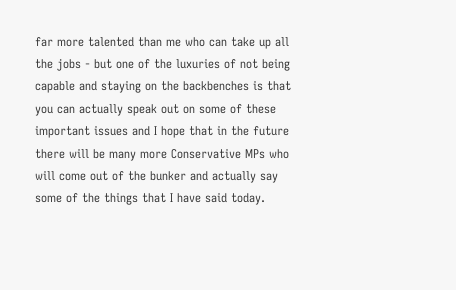far more talented than me who can take up all the jobs - but one of the luxuries of not being capable and staying on the backbenches is that you can actually speak out on some of these important issues and I hope that in the future there will be many more Conservative MPs who will come out of the bunker and actually say some of the things that I have said today.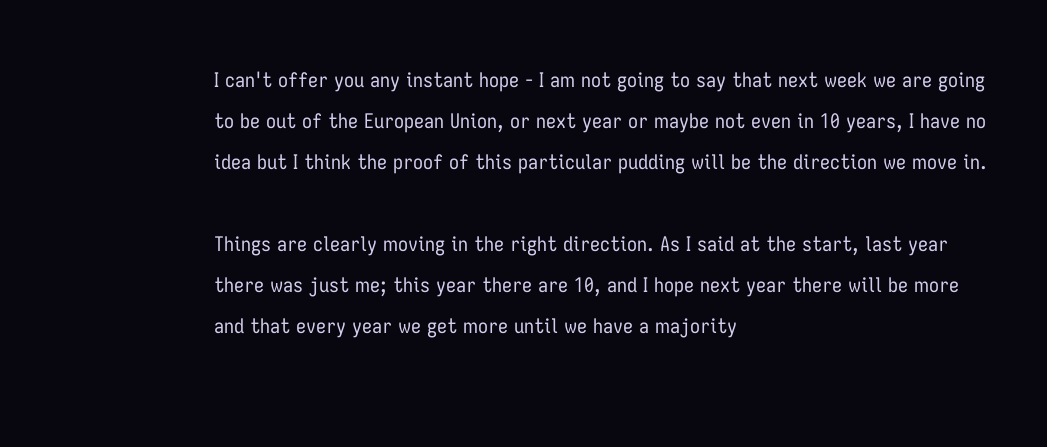I can't offer you any instant hope - I am not going to say that next week we are going to be out of the European Union, or next year or maybe not even in 10 years, I have no idea but I think the proof of this particular pudding will be the direction we move in.

Things are clearly moving in the right direction. As I said at the start, last year there was just me; this year there are 10, and I hope next year there will be more and that every year we get more until we have a majority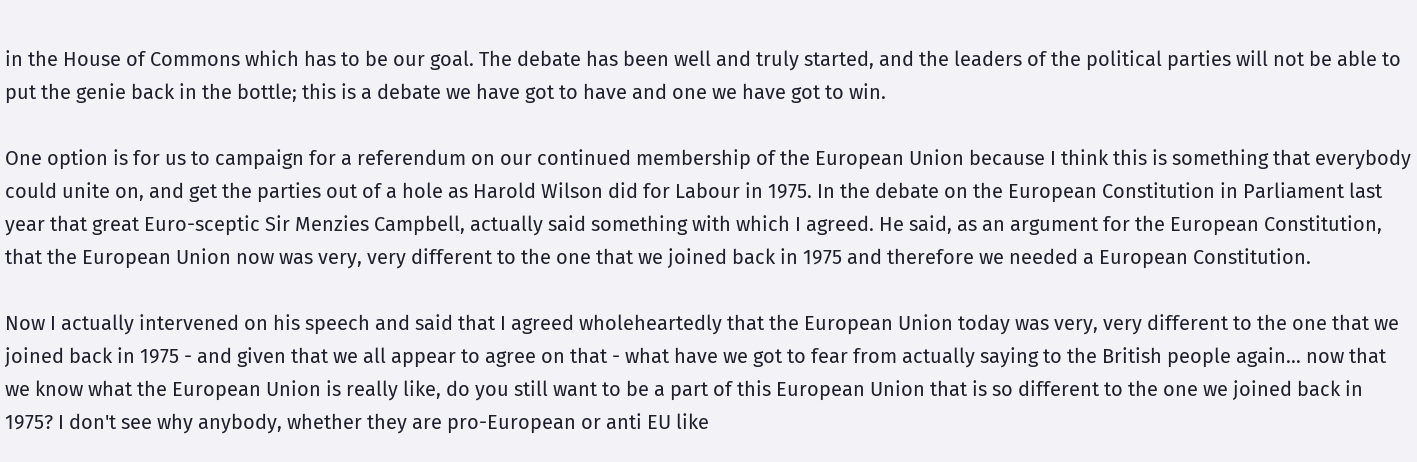in the House of Commons which has to be our goal. The debate has been well and truly started, and the leaders of the political parties will not be able to put the genie back in the bottle; this is a debate we have got to have and one we have got to win.

One option is for us to campaign for a referendum on our continued membership of the European Union because I think this is something that everybody could unite on, and get the parties out of a hole as Harold Wilson did for Labour in 1975. In the debate on the European Constitution in Parliament last year that great Euro-sceptic Sir Menzies Campbell, actually said something with which I agreed. He said, as an argument for the European Constitution, that the European Union now was very, very different to the one that we joined back in 1975 and therefore we needed a European Constitution.

Now I actually intervened on his speech and said that I agreed wholeheartedly that the European Union today was very, very different to the one that we joined back in 1975 - and given that we all appear to agree on that - what have we got to fear from actually saying to the British people again… now that we know what the European Union is really like, do you still want to be a part of this European Union that is so different to the one we joined back in 1975? I don't see why anybody, whether they are pro-European or anti EU like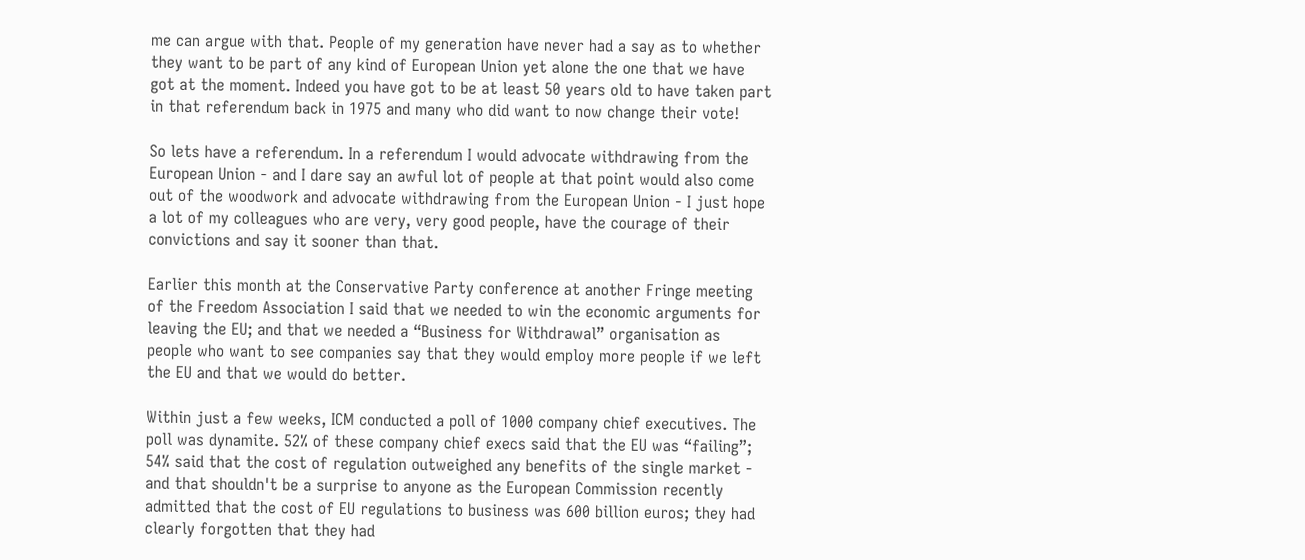me can argue with that. People of my generation have never had a say as to whether they want to be part of any kind of European Union yet alone the one that we have got at the moment. Indeed you have got to be at least 50 years old to have taken part in that referendum back in 1975 and many who did want to now change their vote!

So lets have a referendum. In a referendum I would advocate withdrawing from the European Union - and I dare say an awful lot of people at that point would also come out of the woodwork and advocate withdrawing from the European Union - I just hope a lot of my colleagues who are very, very good people, have the courage of their convictions and say it sooner than that.

Earlier this month at the Conservative Party conference at another Fringe meeting of the Freedom Association I said that we needed to win the economic arguments for leaving the EU; and that we needed a “Business for Withdrawal” organisation as people who want to see companies say that they would employ more people if we left the EU and that we would do better.

Within just a few weeks, ICM conducted a poll of 1000 company chief executives. The poll was dynamite. 52% of these company chief execs said that the EU was “failing”; 54% said that the cost of regulation outweighed any benefits of the single market - and that shouldn't be a surprise to anyone as the European Commission recently admitted that the cost of EU regulations to business was 600 billion euros; they had clearly forgotten that they had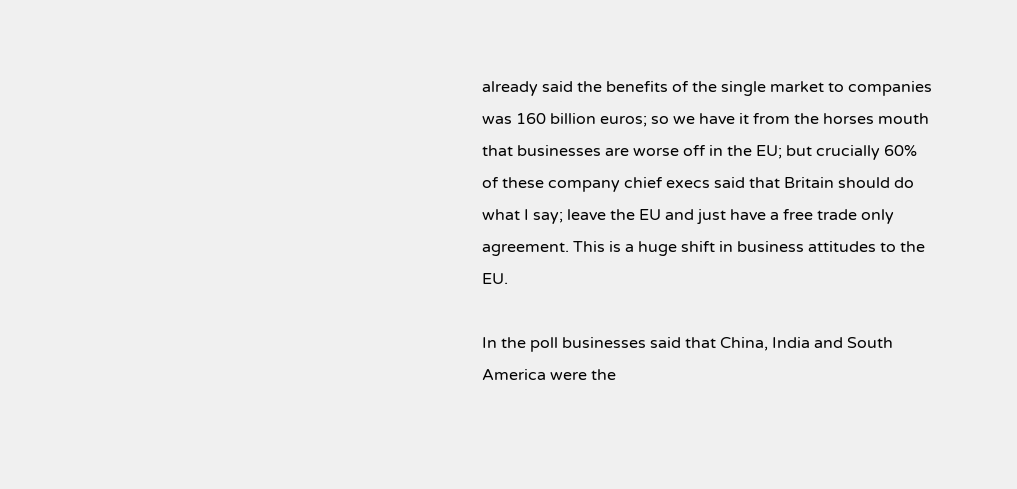already said the benefits of the single market to companies was 160 billion euros; so we have it from the horses mouth that businesses are worse off in the EU; but crucially 60% of these company chief execs said that Britain should do what I say; leave the EU and just have a free trade only agreement. This is a huge shift in business attitudes to the EU.

In the poll businesses said that China, India and South America were the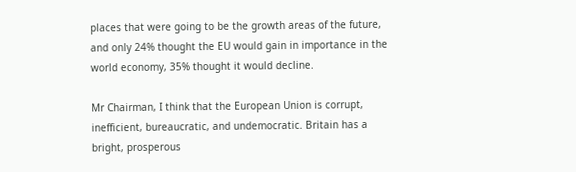places that were going to be the growth areas of the future, and only 24% thought the EU would gain in importance in the world economy, 35% thought it would decline.

Mr Chairman, I think that the European Union is corrupt, inefficient, bureaucratic, and undemocratic. Britain has a bright, prosperous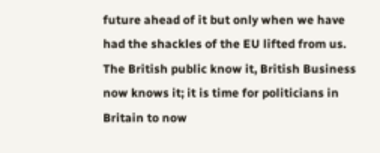future ahead of it but only when we have had the shackles of the EU lifted from us. The British public know it, British Business now knows it; it is time for politicians in Britain to now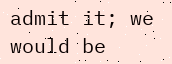admit it; we would be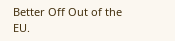Better Off Out of the EU.